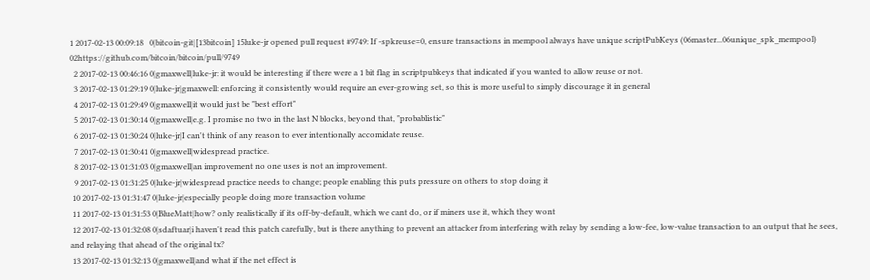1 2017-02-13 00:09:18   0|bitcoin-git|[13bitcoin] 15luke-jr opened pull request #9749: If -spkreuse=0, ensure transactions in mempool always have unique scriptPubKeys (06master...06unique_spk_mempool) 02https://github.com/bitcoin/bitcoin/pull/9749
  2 2017-02-13 00:46:16 0|gmaxwell|luke-jr: it would be interesting if there were a 1 bit flag in scriptpubkeys that indicated if you wanted to allow reuse or not.
  3 2017-02-13 01:29:19 0|luke-jr|gmaxwell: enforcing it consistently would require an ever-growing set, so this is more useful to simply discourage it in general
  4 2017-02-13 01:29:49 0|gmaxwell|it would just be "best effort"
  5 2017-02-13 01:30:14 0|gmaxwell|e.g. I promise no two in the last N blocks, beyond that, "probablistic"
  6 2017-02-13 01:30:24 0|luke-jr|I can't think of any reason to ever intentionally accomidate reuse.
  7 2017-02-13 01:30:41 0|gmaxwell|widespread practice.
  8 2017-02-13 01:31:03 0|gmaxwell|an improvement no one uses is not an improvement.
  9 2017-02-13 01:31:25 0|luke-jr|widespread practice needs to change; people enabling this puts pressure on others to stop doing it
 10 2017-02-13 01:31:47 0|luke-jr|especially people doing more transaction volume
 11 2017-02-13 01:31:53 0|BlueMatt|how? only realistically if its off-by-default, which we cant do, or if miners use it, which they wont
 12 2017-02-13 01:32:08 0|sdaftuar|i haven't read this patch carefully, but is there anything to prevent an attacker from interfering with relay by sending a low-fee, low-value transaction to an output that he sees, and relaying that ahead of the original tx?
 13 2017-02-13 01:32:13 0|gmaxwell|and what if the net effect is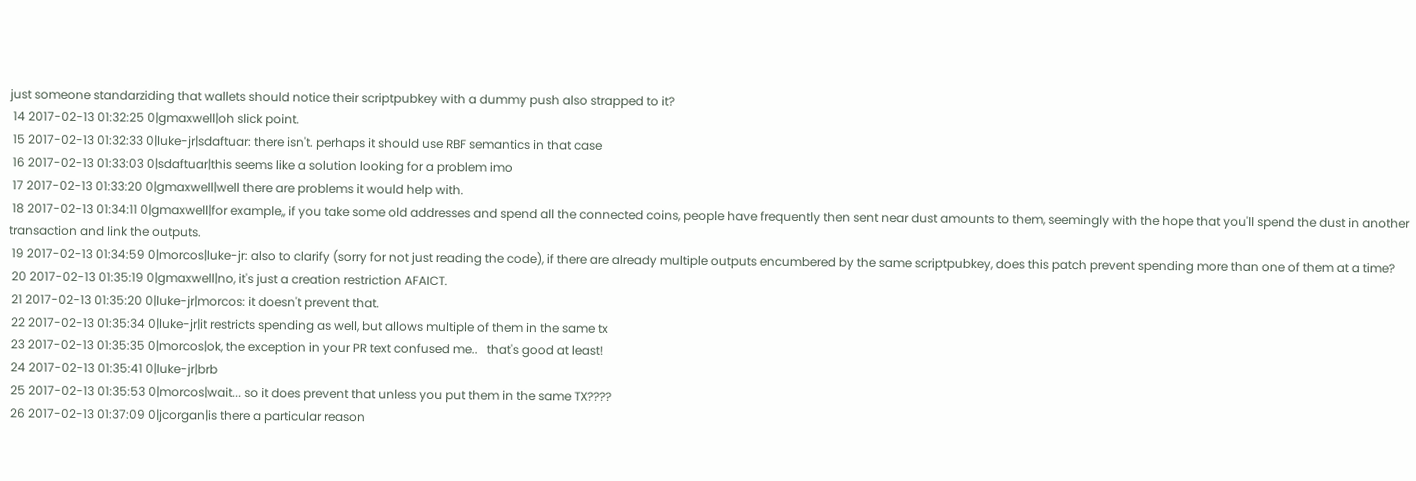just someone standarziding that wallets should notice their scriptpubkey with a dummy push also strapped to it?
 14 2017-02-13 01:32:25 0|gmaxwell|oh slick point.
 15 2017-02-13 01:32:33 0|luke-jr|sdaftuar: there isn't. perhaps it should use RBF semantics in that case
 16 2017-02-13 01:33:03 0|sdaftuar|this seems like a solution looking for a problem imo
 17 2017-02-13 01:33:20 0|gmaxwell|well there are problems it would help with.
 18 2017-02-13 01:34:11 0|gmaxwell|for example,, if you take some old addresses and spend all the connected coins, people have frequently then sent near dust amounts to them, seemingly with the hope that you'll spend the dust in another transaction and link the outputs.
 19 2017-02-13 01:34:59 0|morcos|luke-jr: also to clarify (sorry for not just reading the code), if there are already multiple outputs encumbered by the same scriptpubkey, does this patch prevent spending more than one of them at a time?
 20 2017-02-13 01:35:19 0|gmaxwell|no, it's just a creation restriction AFAICT.
 21 2017-02-13 01:35:20 0|luke-jr|morcos: it doesn't prevent that.
 22 2017-02-13 01:35:34 0|luke-jr|it restricts spending as well, but allows multiple of them in the same tx
 23 2017-02-13 01:35:35 0|morcos|ok, the exception in your PR text confused me..   that's good at least!
 24 2017-02-13 01:35:41 0|luke-jr|brb
 25 2017-02-13 01:35:53 0|morcos|wait... so it does prevent that unless you put them in the same TX????
 26 2017-02-13 01:37:09 0|jcorgan|is there a particular reason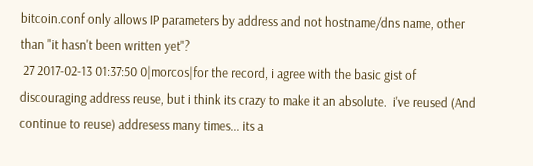bitcoin.conf only allows IP parameters by address and not hostname/dns name, other than "it hasn't been written yet"?
 27 2017-02-13 01:37:50 0|morcos|for the record, i agree with the basic gist of discouraging address reuse, but i think its crazy to make it an absolute.  i've reused (And continue to reuse) addresess many times... its a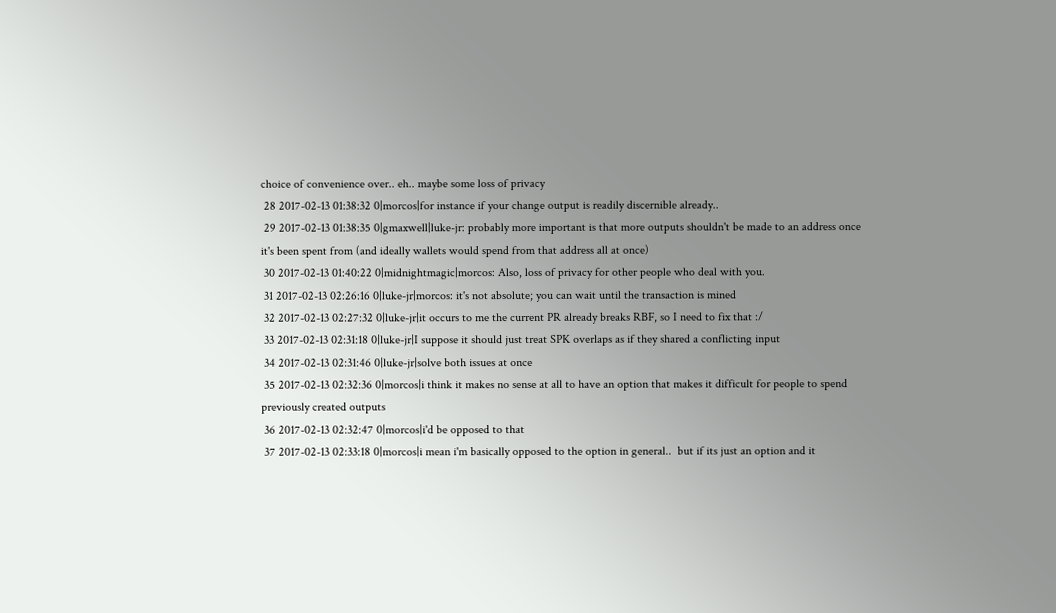choice of convenience over.. eh.. maybe some loss of privacy
 28 2017-02-13 01:38:32 0|morcos|for instance if your change output is readily discernible already..
 29 2017-02-13 01:38:35 0|gmaxwell|luke-jr: probably more important is that more outputs shouldn't be made to an address once it's been spent from (and ideally wallets would spend from that address all at once)
 30 2017-02-13 01:40:22 0|midnightmagic|morcos: Also, loss of privacy for other people who deal with you.
 31 2017-02-13 02:26:16 0|luke-jr|morcos: it's not absolute; you can wait until the transaction is mined
 32 2017-02-13 02:27:32 0|luke-jr|it occurs to me the current PR already breaks RBF, so I need to fix that :/
 33 2017-02-13 02:31:18 0|luke-jr|I suppose it should just treat SPK overlaps as if they shared a conflicting input
 34 2017-02-13 02:31:46 0|luke-jr|solve both issues at once
 35 2017-02-13 02:32:36 0|morcos|i think it makes no sense at all to have an option that makes it difficult for people to spend previously created outputs
 36 2017-02-13 02:32:47 0|morcos|i'd be opposed to that
 37 2017-02-13 02:33:18 0|morcos|i mean i'm basically opposed to the option in general..  but if its just an option and it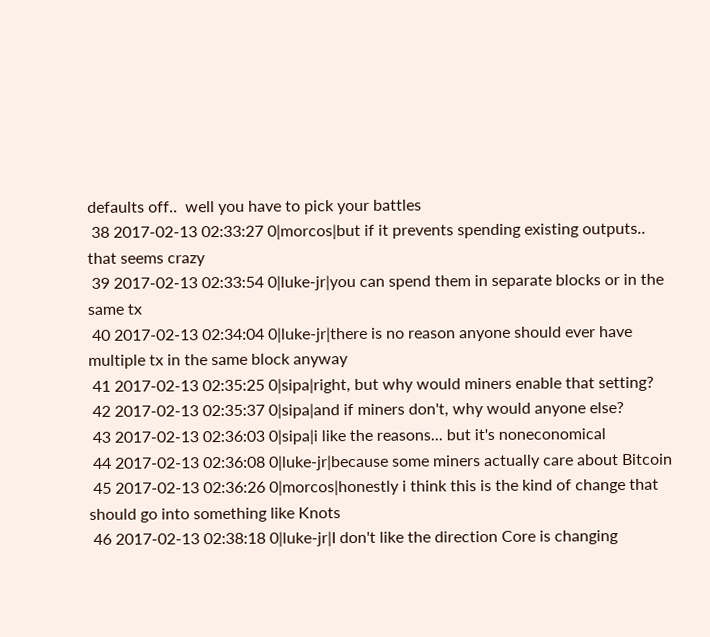defaults off..  well you have to pick your battles
 38 2017-02-13 02:33:27 0|morcos|but if it prevents spending existing outputs.. that seems crazy
 39 2017-02-13 02:33:54 0|luke-jr|you can spend them in separate blocks or in the same tx
 40 2017-02-13 02:34:04 0|luke-jr|there is no reason anyone should ever have multiple tx in the same block anyway
 41 2017-02-13 02:35:25 0|sipa|right, but why would miners enable that setting?
 42 2017-02-13 02:35:37 0|sipa|and if miners don't, why would anyone else?
 43 2017-02-13 02:36:03 0|sipa|i like the reasons... but it's noneconomical
 44 2017-02-13 02:36:08 0|luke-jr|because some miners actually care about Bitcoin
 45 2017-02-13 02:36:26 0|morcos|honestly i think this is the kind of change that should go into something like Knots
 46 2017-02-13 02:38:18 0|luke-jr|I don't like the direction Core is changing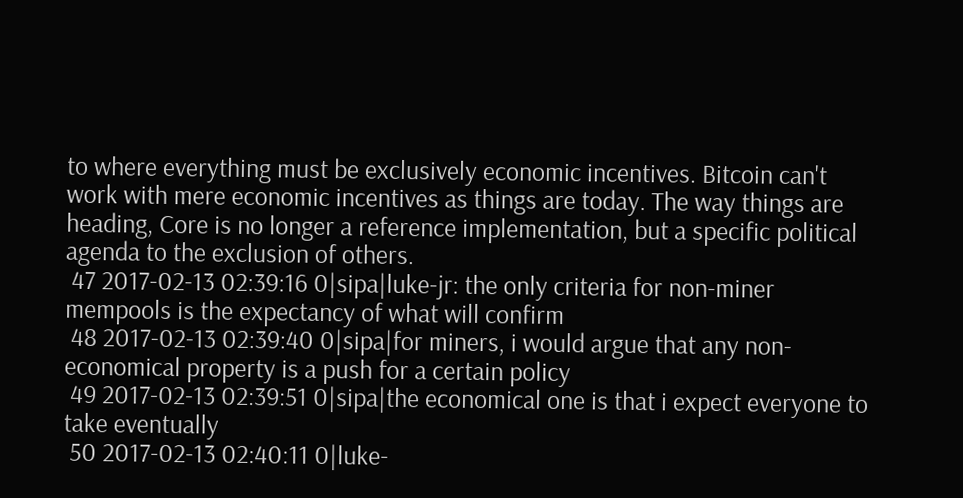to where everything must be exclusively economic incentives. Bitcoin can't work with mere economic incentives as things are today. The way things are heading, Core is no longer a reference implementation, but a specific political agenda to the exclusion of others.
 47 2017-02-13 02:39:16 0|sipa|luke-jr: the only criteria for non-miner mempools is the expectancy of what will confirm
 48 2017-02-13 02:39:40 0|sipa|for miners, i would argue that any non-economical property is a push for a certain policy
 49 2017-02-13 02:39:51 0|sipa|the economical one is that i expect everyone to take eventually
 50 2017-02-13 02:40:11 0|luke-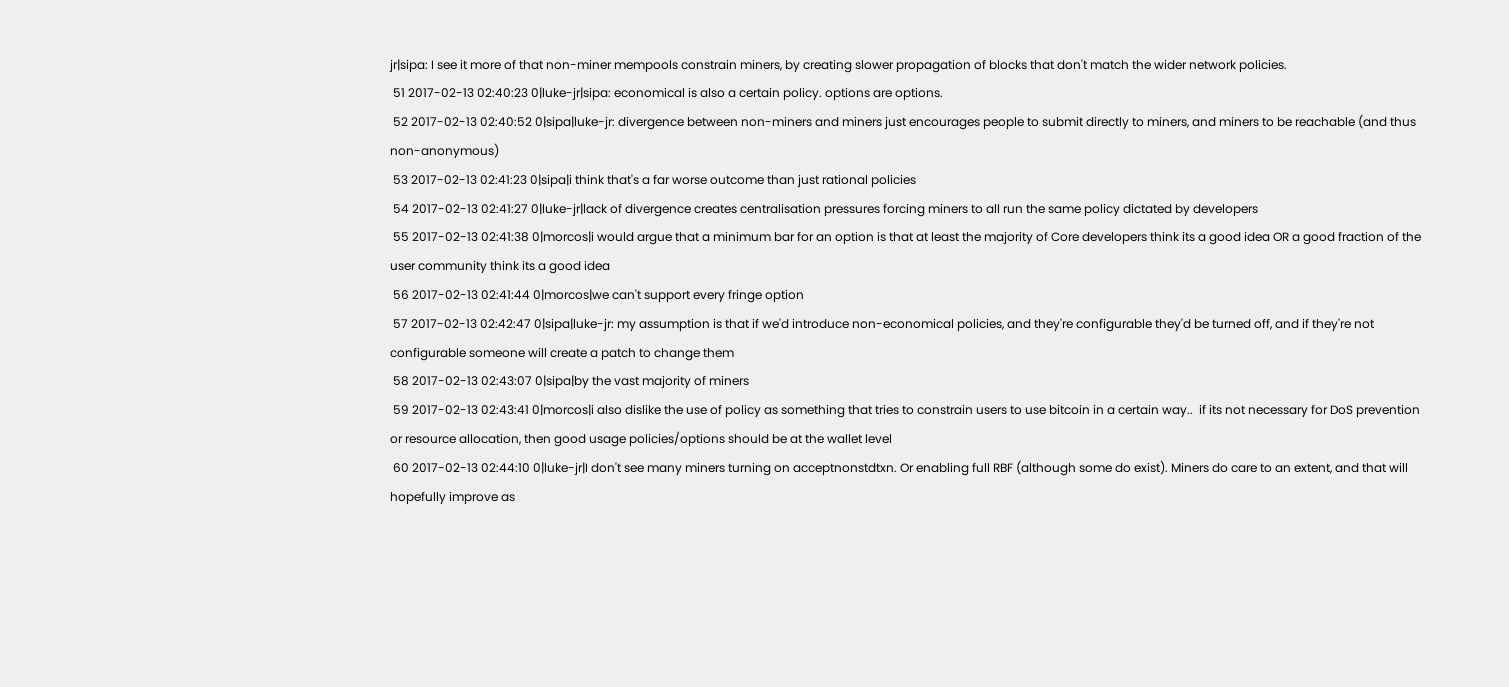jr|sipa: I see it more of that non-miner mempools constrain miners, by creating slower propagation of blocks that don't match the wider network policies.
 51 2017-02-13 02:40:23 0|luke-jr|sipa: economical is also a certain policy. options are options.
 52 2017-02-13 02:40:52 0|sipa|luke-jr: divergence between non-miners and miners just encourages people to submit directly to miners, and miners to be reachable (and thus non-anonymous)
 53 2017-02-13 02:41:23 0|sipa|i think that's a far worse outcome than just rational policies
 54 2017-02-13 02:41:27 0|luke-jr|lack of divergence creates centralisation pressures forcing miners to all run the same policy dictated by developers
 55 2017-02-13 02:41:38 0|morcos|i would argue that a minimum bar for an option is that at least the majority of Core developers think its a good idea OR a good fraction of the user community think its a good idea
 56 2017-02-13 02:41:44 0|morcos|we can't support every fringe option
 57 2017-02-13 02:42:47 0|sipa|luke-jr: my assumption is that if we'd introduce non-economical policies, and they're configurable they'd be turned off, and if they're not configurable someone will create a patch to change them
 58 2017-02-13 02:43:07 0|sipa|by the vast majority of miners
 59 2017-02-13 02:43:41 0|morcos|i also dislike the use of policy as something that tries to constrain users to use bitcoin in a certain way..  if its not necessary for DoS prevention or resource allocation, then good usage policies/options should be at the wallet level
 60 2017-02-13 02:44:10 0|luke-jr|I don't see many miners turning on acceptnonstdtxn. Or enabling full RBF (although some do exist). Miners do care to an extent, and that will hopefully improve as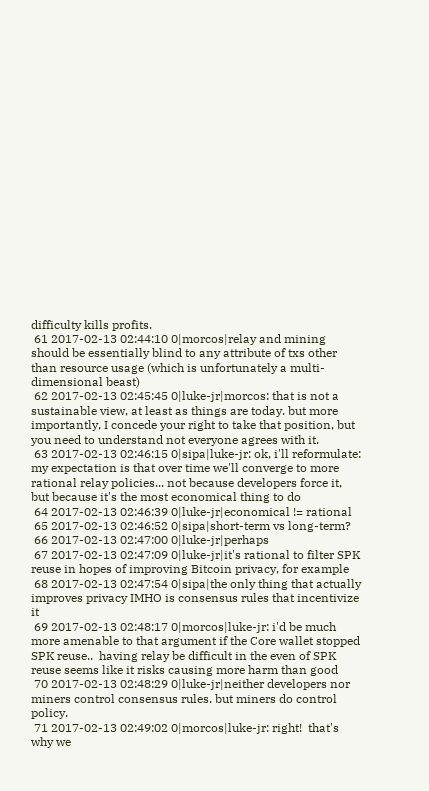difficulty kills profits.
 61 2017-02-13 02:44:10 0|morcos|relay and mining should be essentially blind to any attribute of txs other than resource usage (which is unfortunately a multi-dimensional beast)
 62 2017-02-13 02:45:45 0|luke-jr|morcos: that is not a sustainable view, at least as things are today. but more importantly, I concede your right to take that position, but you need to understand not everyone agrees with it.
 63 2017-02-13 02:46:15 0|sipa|luke-jr: ok, i'll reformulate: my expectation is that over time we'll converge to more rational relay policies... not because developers force it, but because it's the most economical thing to do
 64 2017-02-13 02:46:39 0|luke-jr|economical != rational
 65 2017-02-13 02:46:52 0|sipa|short-term vs long-term?
 66 2017-02-13 02:47:00 0|luke-jr|perhaps
 67 2017-02-13 02:47:09 0|luke-jr|it's rational to filter SPK reuse in hopes of improving Bitcoin privacy, for example
 68 2017-02-13 02:47:54 0|sipa|the only thing that actually improves privacy IMHO is consensus rules that incentivize it
 69 2017-02-13 02:48:17 0|morcos|luke-jr: i'd be much more amenable to that argument if the Core wallet stopped SPK reuse..  having relay be difficult in the even of SPK reuse seems like it risks causing more harm than good
 70 2017-02-13 02:48:29 0|luke-jr|neither developers nor miners control consensus rules. but miners do control policy.
 71 2017-02-13 02:49:02 0|morcos|luke-jr: right!  that's why we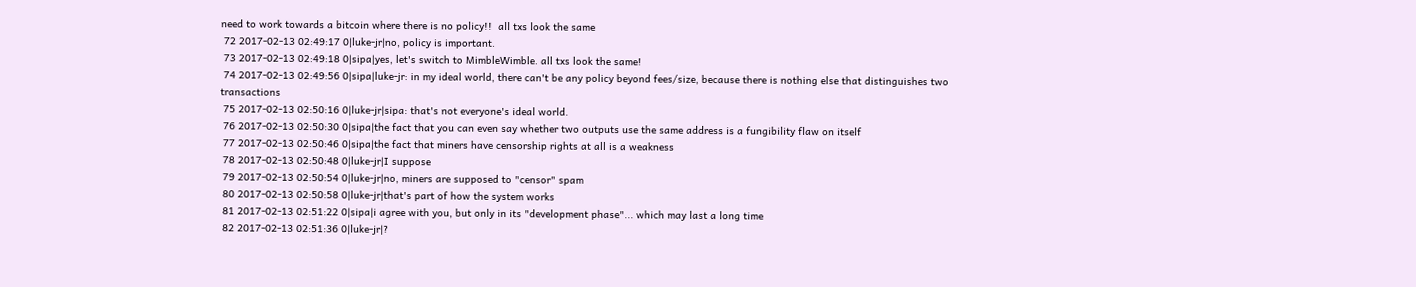need to work towards a bitcoin where there is no policy!!  all txs look the same
 72 2017-02-13 02:49:17 0|luke-jr|no, policy is important.
 73 2017-02-13 02:49:18 0|sipa|yes, let's switch to MimbleWimble. all txs look the same!
 74 2017-02-13 02:49:56 0|sipa|luke-jr: in my ideal world, there can't be any policy beyond fees/size, because there is nothing else that distinguishes two transactions
 75 2017-02-13 02:50:16 0|luke-jr|sipa: that's not everyone's ideal world.
 76 2017-02-13 02:50:30 0|sipa|the fact that you can even say whether two outputs use the same address is a fungibility flaw on itself
 77 2017-02-13 02:50:46 0|sipa|the fact that miners have censorship rights at all is a weakness
 78 2017-02-13 02:50:48 0|luke-jr|I suppose
 79 2017-02-13 02:50:54 0|luke-jr|no, miners are supposed to "censor" spam
 80 2017-02-13 02:50:58 0|luke-jr|that's part of how the system works
 81 2017-02-13 02:51:22 0|sipa|i agree with you, but only in its "development phase"... which may last a long time
 82 2017-02-13 02:51:36 0|luke-jr|?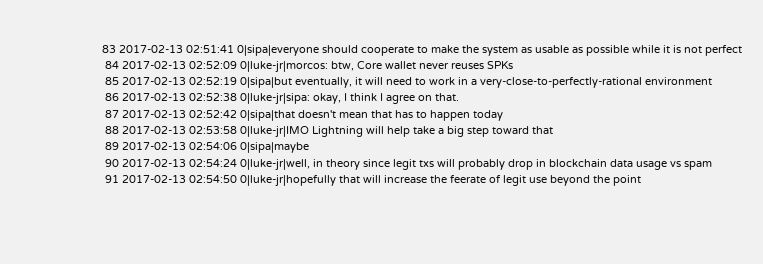83 2017-02-13 02:51:41 0|sipa|everyone should cooperate to make the system as usable as possible while it is not perfect
 84 2017-02-13 02:52:09 0|luke-jr|morcos: btw, Core wallet never reuses SPKs
 85 2017-02-13 02:52:19 0|sipa|but eventually, it will need to work in a very-close-to-perfectly-rational environment
 86 2017-02-13 02:52:38 0|luke-jr|sipa: okay, I think I agree on that.
 87 2017-02-13 02:52:42 0|sipa|that doesn't mean that has to happen today
 88 2017-02-13 02:53:58 0|luke-jr|IMO Lightning will help take a big step toward that
 89 2017-02-13 02:54:06 0|sipa|maybe
 90 2017-02-13 02:54:24 0|luke-jr|well, in theory since legit txs will probably drop in blockchain data usage vs spam
 91 2017-02-13 02:54:50 0|luke-jr|hopefully that will increase the feerate of legit use beyond the point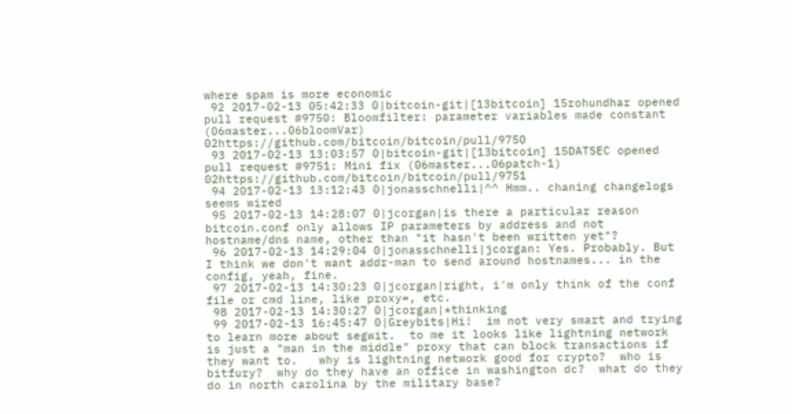where spam is more economic
 92 2017-02-13 05:42:33 0|bitcoin-git|[13bitcoin] 15rohundhar opened pull request #9750: Bloomfilter: parameter variables made constant (06master...06bloomVar) 02https://github.com/bitcoin/bitcoin/pull/9750
 93 2017-02-13 13:03:57 0|bitcoin-git|[13bitcoin] 15DATSEC opened pull request #9751: Mini fix (06master...06patch-1) 02https://github.com/bitcoin/bitcoin/pull/9751
 94 2017-02-13 13:12:43 0|jonasschnelli|^^ Hmm.. chaning changelogs seems wired
 95 2017-02-13 14:28:07 0|jcorgan|is there a particular reason bitcoin.conf only allows IP parameters by address and not hostname/dns name, other than "it hasn't been written yet"?
 96 2017-02-13 14:29:04 0|jonasschnelli|jcorgan: Yes. Probably. But I think we don't want addr-man to send around hostnames... in the config, yeah, fine.
 97 2017-02-13 14:30:23 0|jcorgan|right, i'm only think of the conf file or cmd line, like proxy=, etc.
 98 2017-02-13 14:30:27 0|jcorgan|*thinking
 99 2017-02-13 16:45:47 0|Greybits|Hi!  im not very smart and trying to learn more about segwit.  to me it looks like lightning network is just a "man in the middle" proxy that can block transactions if they want to.   why is lightning network good for crypto?  who is bitfury?  why do they have an office in washington dc?  what do they do in north carolina by the military base?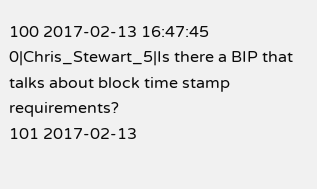100 2017-02-13 16:47:45 0|Chris_Stewart_5|Is there a BIP that talks about block time stamp requirements?
101 2017-02-13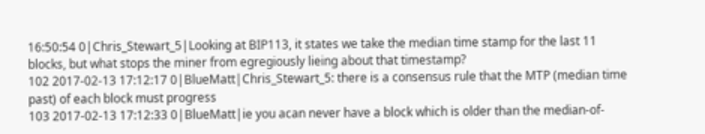16:50:54 0|Chris_Stewart_5|Looking at BIP113, it states we take the median time stamp for the last 11 blocks, but what stops the miner from egregiously lieing about that timestamp?
102 2017-02-13 17:12:17 0|BlueMatt|Chris_Stewart_5: there is a consensus rule that the MTP (median time past) of each block must progress
103 2017-02-13 17:12:33 0|BlueMatt|ie you acan never have a block which is older than the median-of-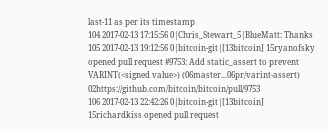last-11 as per its timestamp
104 2017-02-13 17:15:56 0|Chris_Stewart_5|BlueMatt: Thanks
105 2017-02-13 19:12:56 0|bitcoin-git|[13bitcoin] 15ryanofsky opened pull request #9753: Add static_assert to prevent VARINT(<signed value>) (06master...06pr/varint-assert) 02https://github.com/bitcoin/bitcoin/pull/9753
106 2017-02-13 22:42:26 0|bitcoin-git|[13bitcoin] 15richardkiss opened pull request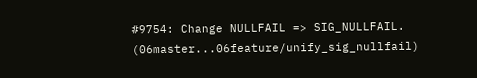#9754: Change NULLFAIL => SIG_NULLFAIL. (06master...06feature/unify_sig_nullfail)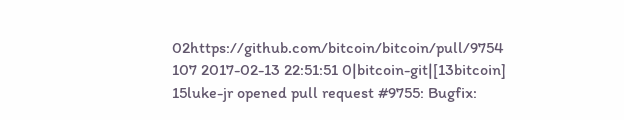02https://github.com/bitcoin/bitcoin/pull/9754
107 2017-02-13 22:51:51 0|bitcoin-git|[13bitcoin] 15luke-jr opened pull request #9755: Bugfix: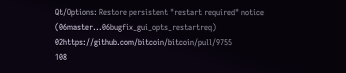Qt/Options: Restore persistent "restart required" notice (06master...06bugfix_gui_opts_restartreq) 02https://github.com/bitcoin/bitcoin/pull/9755
108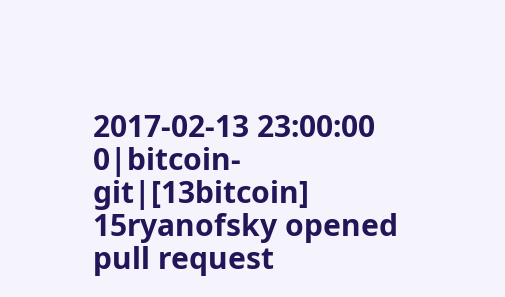2017-02-13 23:00:00 0|bitcoin-git|[13bitcoin] 15ryanofsky opened pull request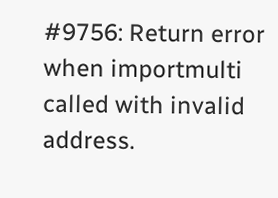#9756: Return error when importmulti called with invalid address.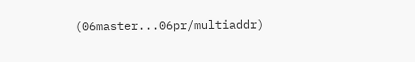(06master...06pr/multiaddr)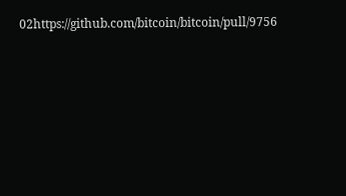02https://github.com/bitcoin/bitcoin/pull/9756